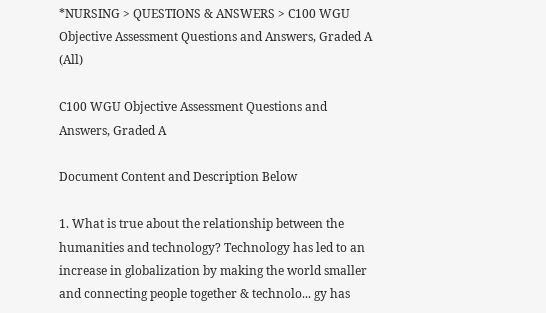*NURSING > QUESTIONS & ANSWERS > C100 WGU Objective Assessment Questions and Answers, Graded A (All)

C100 WGU Objective Assessment Questions and Answers, Graded A

Document Content and Description Below

1. What is true about the relationship between the humanities and technology? Technology has led to an increase in globalization by making the world smaller and connecting people together & technolo... gy has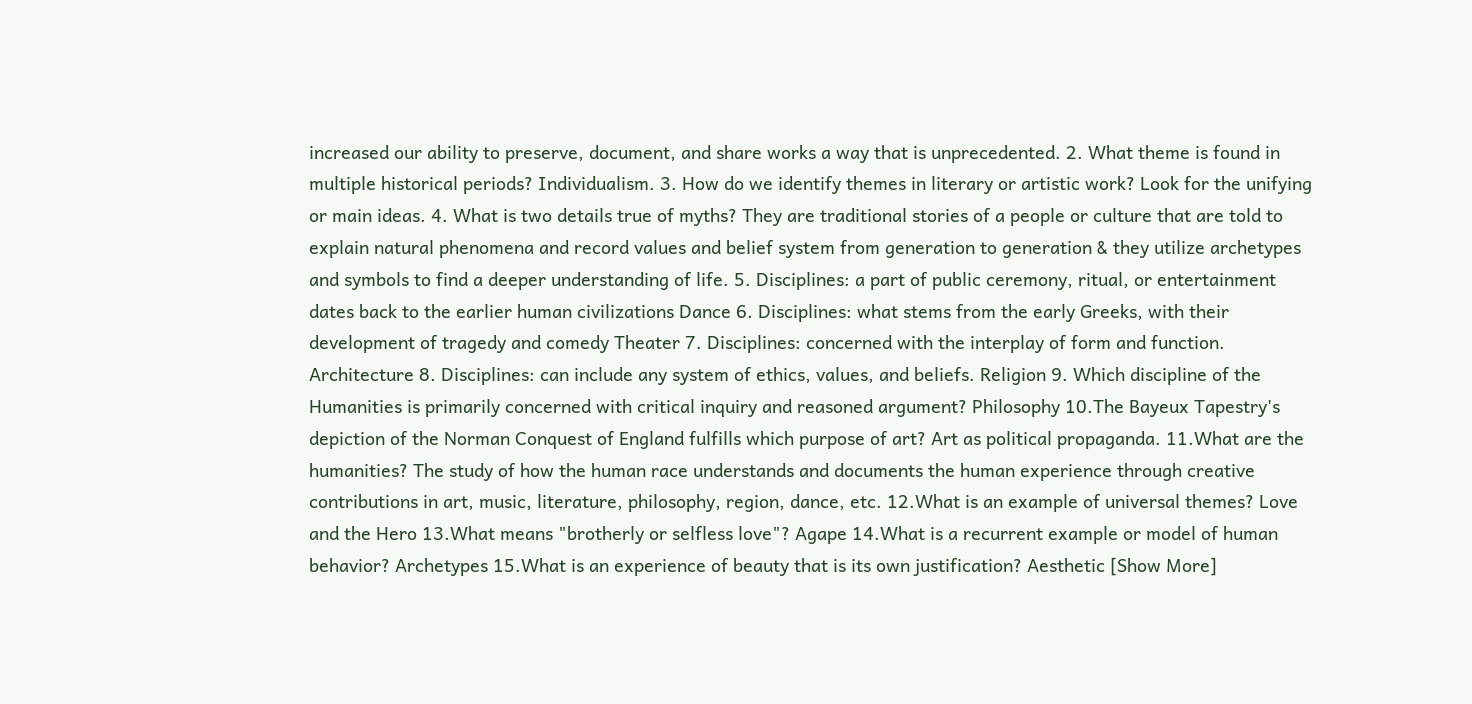increased our ability to preserve, document, and share works a way that is unprecedented. 2. What theme is found in multiple historical periods? Individualism. 3. How do we identify themes in literary or artistic work? Look for the unifying or main ideas. 4. What is two details true of myths? They are traditional stories of a people or culture that are told to explain natural phenomena and record values and belief system from generation to generation & they utilize archetypes and symbols to find a deeper understanding of life. 5. Disciplines: a part of public ceremony, ritual, or entertainment dates back to the earlier human civilizations Dance 6. Disciplines: what stems from the early Greeks, with their development of tragedy and comedy Theater 7. Disciplines: concerned with the interplay of form and function. Architecture 8. Disciplines: can include any system of ethics, values, and beliefs. Religion 9. Which discipline of the Humanities is primarily concerned with critical inquiry and reasoned argument? Philosophy 10.The Bayeux Tapestry's depiction of the Norman Conquest of England fulfills which purpose of art? Art as political propaganda. 11.What are the humanities? The study of how the human race understands and documents the human experience through creative contributions in art, music, literature, philosophy, region, dance, etc. 12.What is an example of universal themes? Love and the Hero 13.What means "brotherly or selfless love"? Agape 14.What is a recurrent example or model of human behavior? Archetypes 15.What is an experience of beauty that is its own justification? Aesthetic [Show More]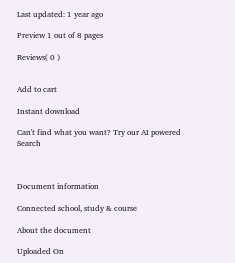Last updated: 1 year ago

Preview 1 out of 8 pages

Reviews( 0 )


Add to cart

Instant download

Can't find what you want? Try our AI powered Search



Document information

Connected school, study & course

About the document

Uploaded On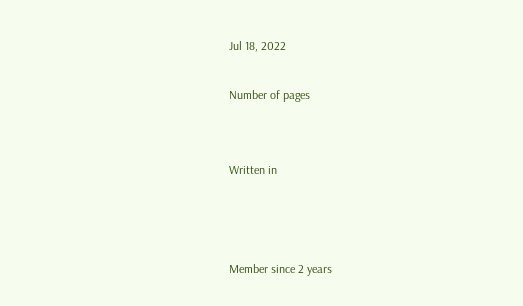Jul 18, 2022

Number of pages


Written in



Member since 2 years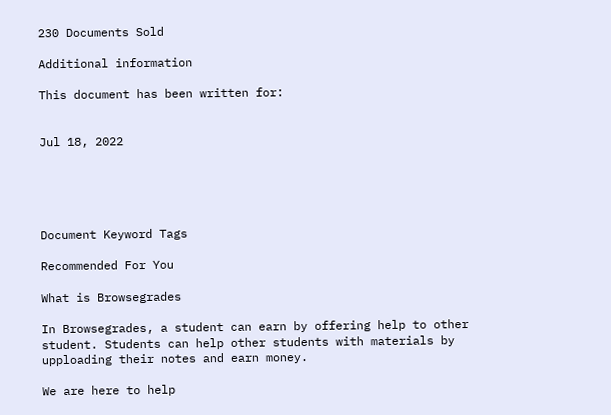230 Documents Sold

Additional information

This document has been written for:


Jul 18, 2022





Document Keyword Tags

Recommended For You

What is Browsegrades

In Browsegrades, a student can earn by offering help to other student. Students can help other students with materials by upploading their notes and earn money.

We are here to help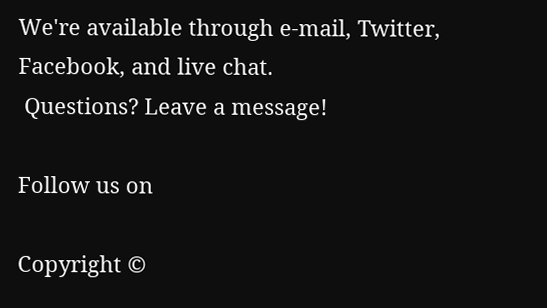We're available through e-mail, Twitter, Facebook, and live chat.
 Questions? Leave a message!

Follow us on

Copyright ©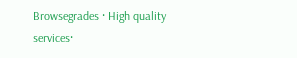Browsegrades · High quality services·